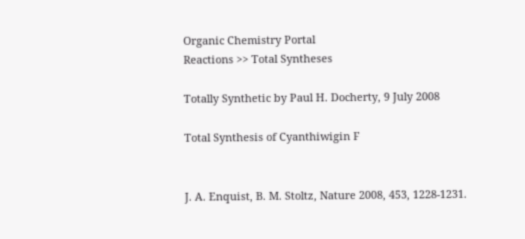Organic Chemistry Portal
Reactions >> Total Syntheses

Totally Synthetic by Paul H. Docherty, 9 July 2008

Total Synthesis of Cyanthiwigin F


J. A. Enquist, B. M. Stoltz, Nature 2008, 453, 1228-1231.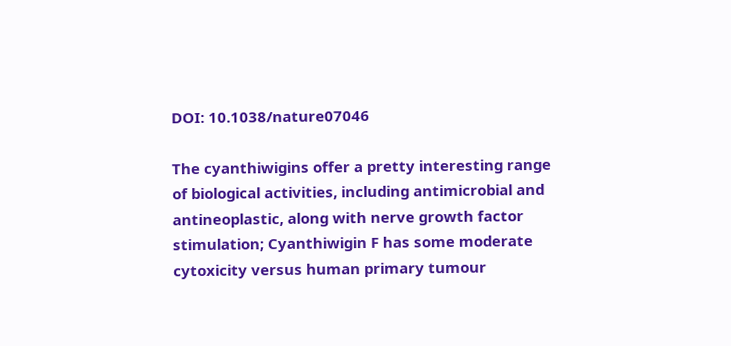DOI: 10.1038/nature07046

The cyanthiwigins offer a pretty interesting range of biological activities, including antimicrobial and antineoplastic, along with nerve growth factor stimulation; Cyanthiwigin F has some moderate cytoxicity versus human primary tumour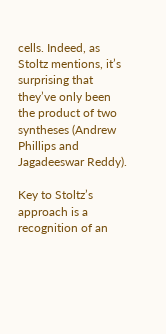cells. Indeed, as Stoltz mentions, it’s surprising that they’ve only been the product of two syntheses (Andrew Phillips and Jagadeeswar Reddy).

Key to Stoltz’s approach is a recognition of an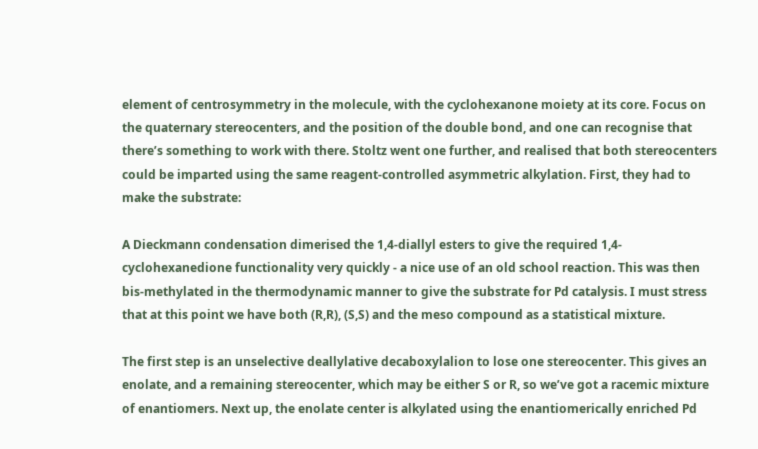element of centrosymmetry in the molecule, with the cyclohexanone moiety at its core. Focus on the quaternary stereocenters, and the position of the double bond, and one can recognise that there’s something to work with there. Stoltz went one further, and realised that both stereocenters could be imparted using the same reagent-controlled asymmetric alkylation. First, they had to make the substrate:

A Dieckmann condensation dimerised the 1,4-diallyl esters to give the required 1,4-cyclohexanedione functionality very quickly - a nice use of an old school reaction. This was then bis-methylated in the thermodynamic manner to give the substrate for Pd catalysis. I must stress that at this point we have both (R,R), (S,S) and the meso compound as a statistical mixture.

The first step is an unselective deallylative decaboxylalion to lose one stereocenter. This gives an enolate, and a remaining stereocenter, which may be either S or R, so we’ve got a racemic mixture of enantiomers. Next up, the enolate center is alkylated using the enantiomerically enriched Pd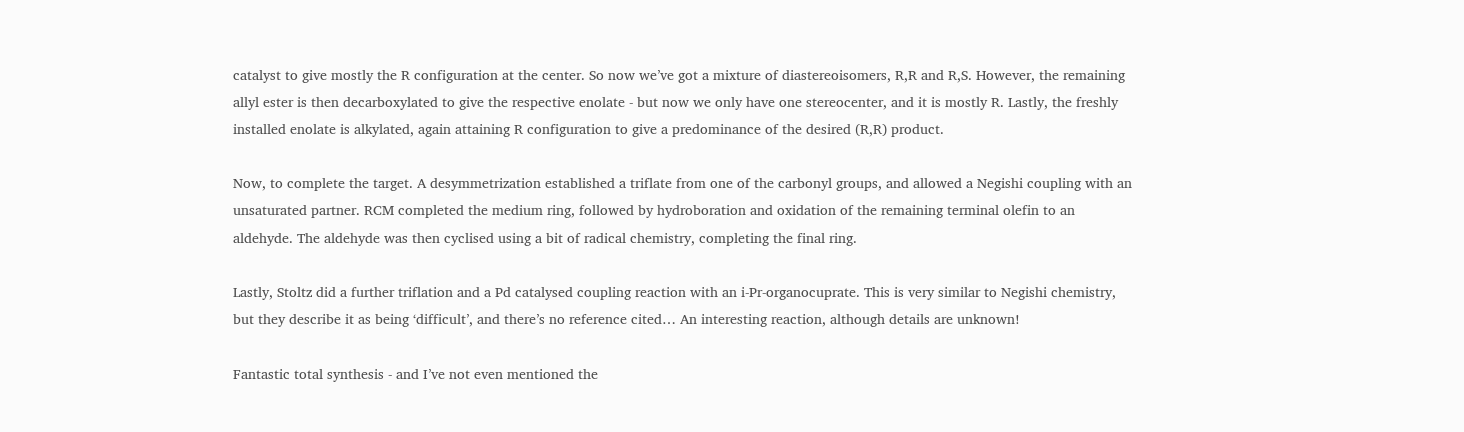catalyst to give mostly the R configuration at the center. So now we’ve got a mixture of diastereoisomers, R,R and R,S. However, the remaining allyl ester is then decarboxylated to give the respective enolate - but now we only have one stereocenter, and it is mostly R. Lastly, the freshly installed enolate is alkylated, again attaining R configuration to give a predominance of the desired (R,R) product.

Now, to complete the target. A desymmetrization established a triflate from one of the carbonyl groups, and allowed a Negishi coupling with an unsaturated partner. RCM completed the medium ring, followed by hydroboration and oxidation of the remaining terminal olefin to an aldehyde. The aldehyde was then cyclised using a bit of radical chemistry, completing the final ring.

Lastly, Stoltz did a further triflation and a Pd catalysed coupling reaction with an i-Pr-organocuprate. This is very similar to Negishi chemistry, but they describe it as being ‘difficult’, and there’s no reference cited… An interesting reaction, although details are unknown!

Fantastic total synthesis - and I’ve not even mentioned the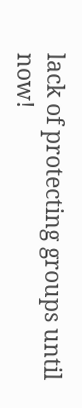lack of protecting groups until now!